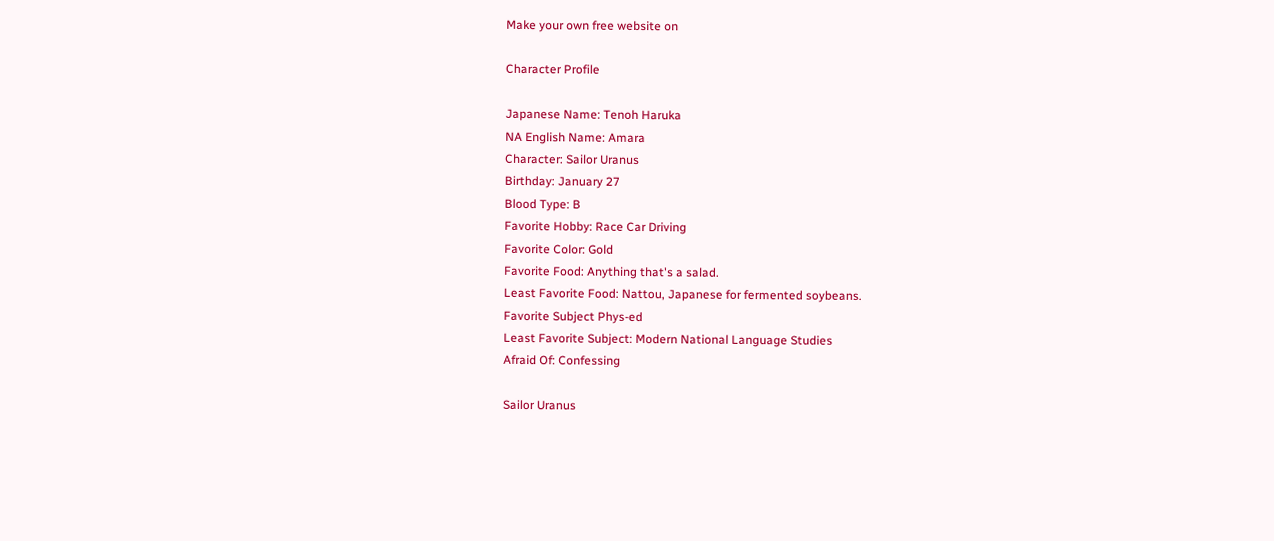Make your own free website on

Character Profile

Japanese Name: Tenoh Haruka
NA English Name: Amara
Character: Sailor Uranus
Birthday: January 27
Blood Type: B
Favorite Hobby: Race Car Driving
Favorite Color: Gold
Favorite Food: Anything that's a salad.
Least Favorite Food: Nattou, Japanese for fermented soybeans.
Favorite Subject Phys-ed
Least Favorite Subject: Modern National Language Studies
Afraid Of: Confessing

Sailor Uranus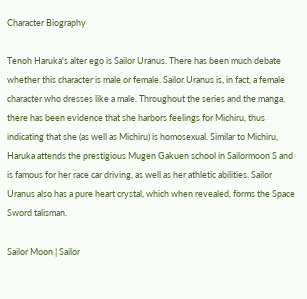Character Biography

Tenoh Haruka's alter ego is Sailor Uranus. There has been much debate whether this character is male or female. Sailor Uranus is, in fact, a female character who dresses like a male. Throughout the series and the manga, there has been evidence that she harbors feelings for Michiru, thus indicating that she (as well as Michiru) is homosexual. Similar to Michiru, Haruka attends the prestigious Mugen Gakuen school in Sailormoon S and is famous for her race car driving, as well as her athletic abilities. Sailor Uranus also has a pure heart crystal, which when revealed, forms the Space Sword talisman.

Sailor Moon | Sailor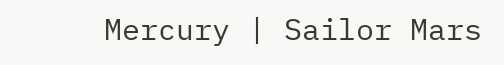Mercury | Sailor Mars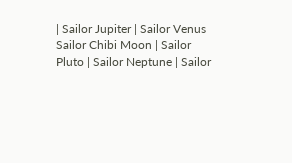| Sailor Jupiter | Sailor Venus
Sailor Chibi Moon | Sailor Pluto | Sailor Neptune | Sailor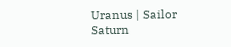Uranus | Sailor Saturn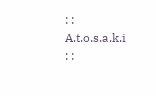: : A.t.o.s.a.k.i : :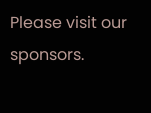Please visit our sponsors.